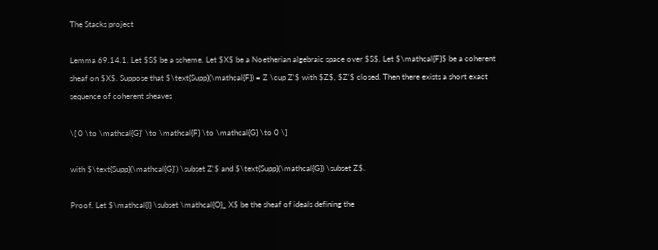The Stacks project

Lemma 69.14.1. Let $S$ be a scheme. Let $X$ be a Noetherian algebraic space over $S$. Let $\mathcal{F}$ be a coherent sheaf on $X$. Suppose that $\text{Supp}(\mathcal{F}) = Z \cup Z'$ with $Z$, $Z'$ closed. Then there exists a short exact sequence of coherent sheaves

\[ 0 \to \mathcal{G}' \to \mathcal{F} \to \mathcal{G} \to 0 \]

with $\text{Supp}(\mathcal{G}') \subset Z'$ and $\text{Supp}(\mathcal{G}) \subset Z$.

Proof. Let $\mathcal{I} \subset \mathcal{O}_ X$ be the sheaf of ideals defining the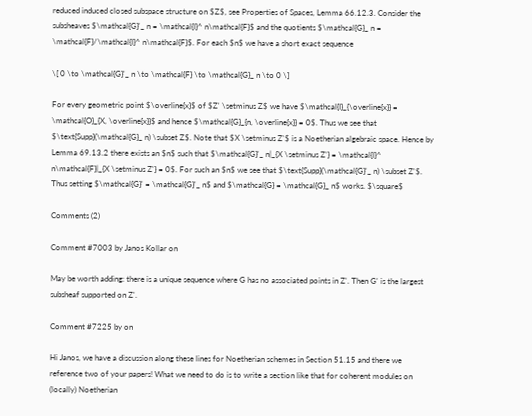reduced induced closed subspace structure on $Z$, see Properties of Spaces, Lemma 66.12.3. Consider the subsheaves $\mathcal{G}'_ n = \mathcal{I}^ n\mathcal{F}$ and the quotients $\mathcal{G}_ n = \mathcal{F}/\mathcal{I}^ n\mathcal{F}$. For each $n$ we have a short exact sequence

\[ 0 \to \mathcal{G}'_ n \to \mathcal{F} \to \mathcal{G}_ n \to 0 \]

For every geometric point $\overline{x}$ of $Z' \setminus Z$ we have $\mathcal{I}_{\overline{x}} = \mathcal{O}_{X, \overline{x}}$ and hence $\mathcal{G}_{n, \overline{x}} = 0$. Thus we see that $\text{Supp}(\mathcal{G}_ n) \subset Z$. Note that $X \setminus Z'$ is a Noetherian algebraic space. Hence by Lemma 69.13.2 there exists an $n$ such that $\mathcal{G}'_ n|_{X \setminus Z'} = \mathcal{I}^ n\mathcal{F}|_{X \setminus Z'} = 0$. For such an $n$ we see that $\text{Supp}(\mathcal{G}'_ n) \subset Z'$. Thus setting $\mathcal{G}' = \mathcal{G}'_ n$ and $\mathcal{G} = \mathcal{G}_ n$ works. $\square$

Comments (2)

Comment #7003 by Janos Kollar on

May be worth adding: there is a unique sequence where G has no associated points in Z'. Then G' is the largest subsheaf supported on Z'.

Comment #7225 by on

Hi Janos, we have a discussion along these lines for Noetherian schemes in Section 51.15 and there we reference two of your papers! What we need to do is to write a section like that for coherent modules on (locally) Noetherian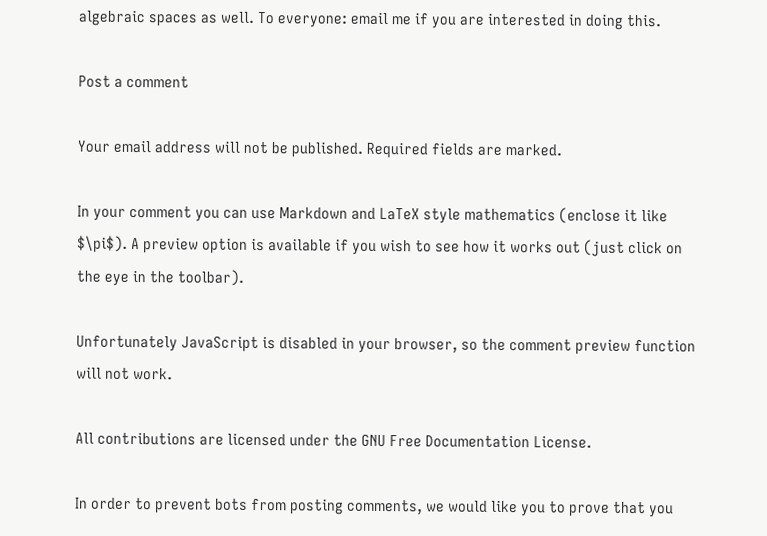algebraic spaces as well. To everyone: email me if you are interested in doing this.

Post a comment

Your email address will not be published. Required fields are marked.

In your comment you can use Markdown and LaTeX style mathematics (enclose it like $\pi$). A preview option is available if you wish to see how it works out (just click on the eye in the toolbar).

Unfortunately JavaScript is disabled in your browser, so the comment preview function will not work.

All contributions are licensed under the GNU Free Documentation License.

In order to prevent bots from posting comments, we would like you to prove that you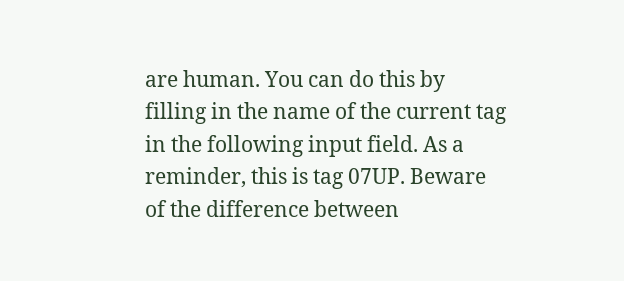are human. You can do this by filling in the name of the current tag in the following input field. As a reminder, this is tag 07UP. Beware of the difference between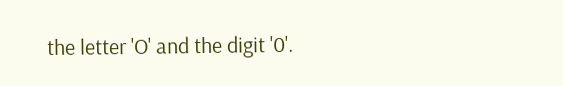the letter 'O' and the digit '0'.